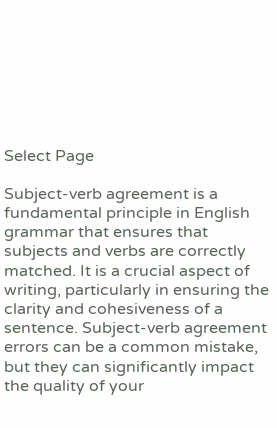Select Page

Subject-verb agreement is a fundamental principle in English grammar that ensures that subjects and verbs are correctly matched. It is a crucial aspect of writing, particularly in ensuring the clarity and cohesiveness of a sentence. Subject-verb agreement errors can be a common mistake, but they can significantly impact the quality of your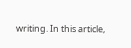writing. In this article,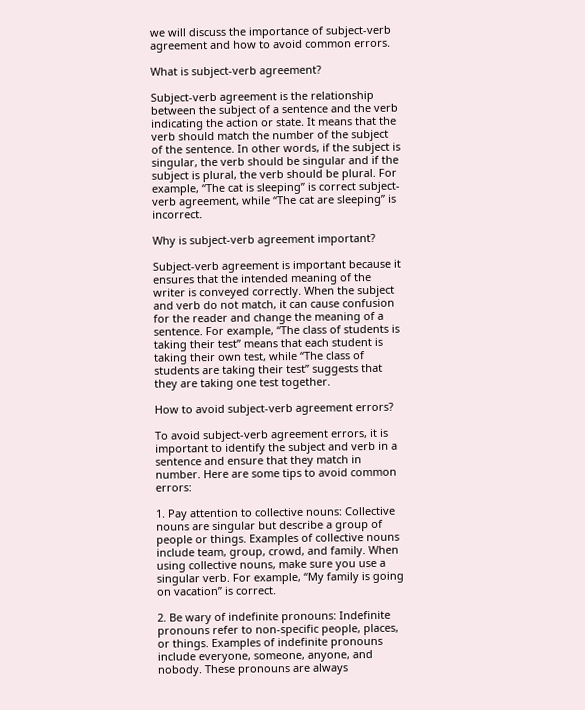we will discuss the importance of subject-verb agreement and how to avoid common errors.

What is subject-verb agreement?

Subject-verb agreement is the relationship between the subject of a sentence and the verb indicating the action or state. It means that the verb should match the number of the subject of the sentence. In other words, if the subject is singular, the verb should be singular and if the subject is plural, the verb should be plural. For example, “The cat is sleeping” is correct subject-verb agreement, while “The cat are sleeping” is incorrect.

Why is subject-verb agreement important?

Subject-verb agreement is important because it ensures that the intended meaning of the writer is conveyed correctly. When the subject and verb do not match, it can cause confusion for the reader and change the meaning of a sentence. For example, “The class of students is taking their test” means that each student is taking their own test, while “The class of students are taking their test” suggests that they are taking one test together.

How to avoid subject-verb agreement errors?

To avoid subject-verb agreement errors, it is important to identify the subject and verb in a sentence and ensure that they match in number. Here are some tips to avoid common errors:

1. Pay attention to collective nouns: Collective nouns are singular but describe a group of people or things. Examples of collective nouns include team, group, crowd, and family. When using collective nouns, make sure you use a singular verb. For example, “My family is going on vacation” is correct.

2. Be wary of indefinite pronouns: Indefinite pronouns refer to non-specific people, places, or things. Examples of indefinite pronouns include everyone, someone, anyone, and nobody. These pronouns are always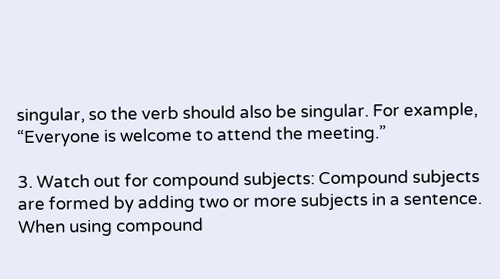singular, so the verb should also be singular. For example, “Everyone is welcome to attend the meeting.”

3. Watch out for compound subjects: Compound subjects are formed by adding two or more subjects in a sentence. When using compound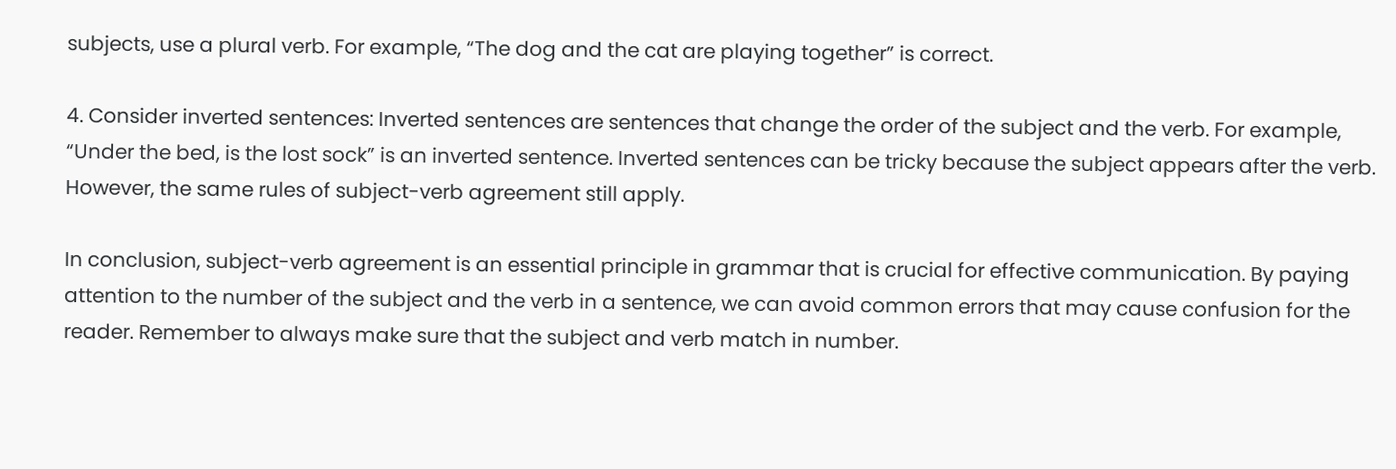subjects, use a plural verb. For example, “The dog and the cat are playing together” is correct.

4. Consider inverted sentences: Inverted sentences are sentences that change the order of the subject and the verb. For example, “Under the bed, is the lost sock” is an inverted sentence. Inverted sentences can be tricky because the subject appears after the verb. However, the same rules of subject-verb agreement still apply.

In conclusion, subject-verb agreement is an essential principle in grammar that is crucial for effective communication. By paying attention to the number of the subject and the verb in a sentence, we can avoid common errors that may cause confusion for the reader. Remember to always make sure that the subject and verb match in number.